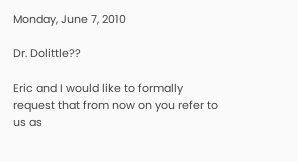Monday, June 7, 2010

Dr. Dolittle??

Eric and I would like to formally request that from now on you refer to us as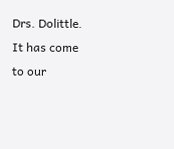Drs. Dolittle. It has come to our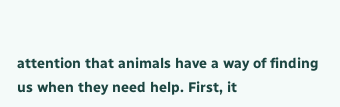attention that animals have a way of finding us when they need help. First, it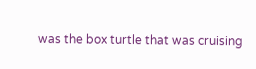was the box turtle that was cruising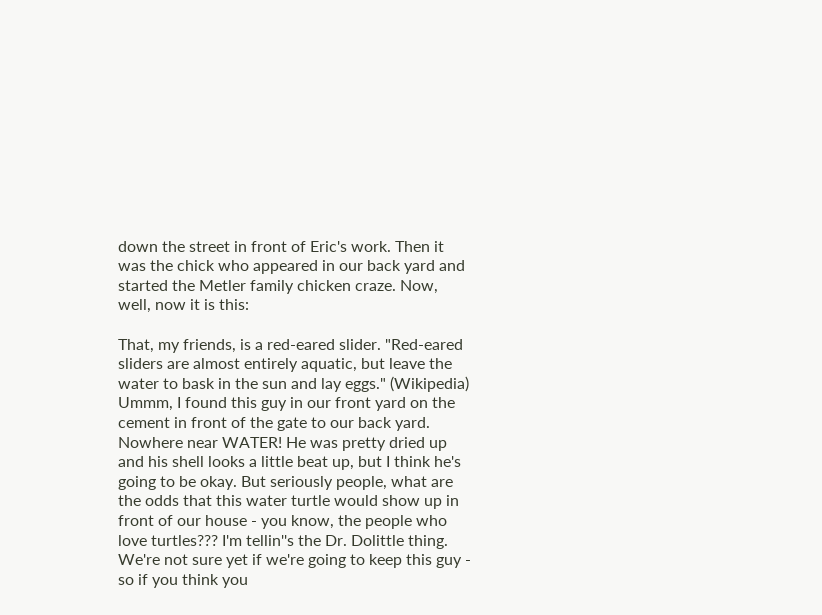down the street in front of Eric's work. Then it was the chick who appeared in our back yard and started the Metler family chicken craze. Now, well, now it is this:

That, my friends, is a red-eared slider. "Red-eared sliders are almost entirely aquatic, but leave the water to bask in the sun and lay eggs." (Wikipedia) Ummm, I found this guy in our front yard on the cement in front of the gate to our back yard. Nowhere near WATER! He was pretty dried up and his shell looks a little beat up, but I think he's going to be okay. But seriously people, what are the odds that this water turtle would show up in front of our house - you know, the people who love turtles??? I'm tellin''s the Dr. Dolittle thing. We're not sure yet if we're going to keep this guy - so if you think you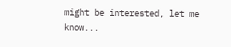might be interested, let me know...